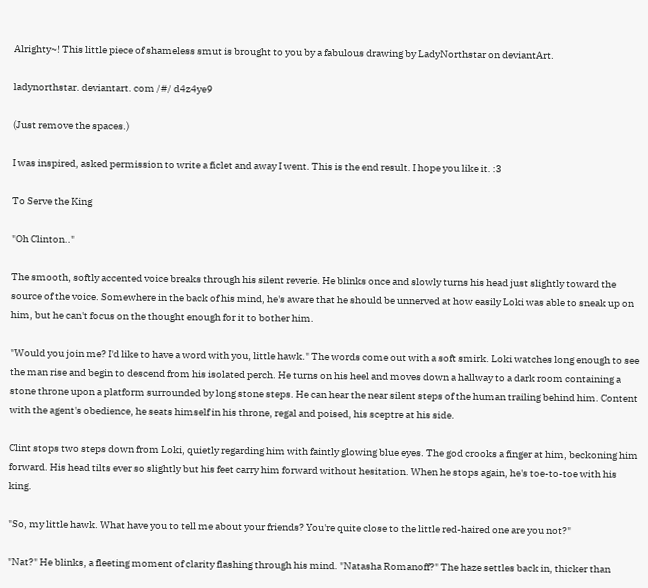Alrighty~! This little piece of shameless smut is brought to you by a fabulous drawing by LadyNorthstar on deviantArt.

ladynorthstar. deviantart. com /#/ d4z4ye9

(Just remove the spaces.)

I was inspired, asked permission to write a ficlet and away I went. This is the end result. I hope you like it. :3

To Serve the King

"Oh Clinton.."

The smooth, softly accented voice breaks through his silent reverie. He blinks once and slowly turns his head just slightly toward the source of the voice. Somewhere in the back of his mind, he's aware that he should be unnerved at how easily Loki was able to sneak up on him, but he can't focus on the thought enough for it to bother him.

"Would you join me? I'd like to have a word with you, little hawk." The words come out with a soft smirk. Loki watches long enough to see the man rise and begin to descend from his isolated perch. He turns on his heel and moves down a hallway to a dark room containing a stone throne upon a platform surrounded by long stone steps. He can hear the near silent steps of the human trailing behind him. Content with the agent's obedience, he seats himself in his throne, regal and poised, his sceptre at his side.

Clint stops two steps down from Loki, quietly regarding him with faintly glowing blue eyes. The god crooks a finger at him, beckoning him forward. His head tilts ever so slightly but his feet carry him forward without hesitation. When he stops again, he's toe-to-toe with his king.

"So, my little hawk. What have you to tell me about your friends? You're quite close to the little red-haired one are you not?"

"Nat?" He blinks, a fleeting moment of clarity flashing through his mind. "Natasha Romanoff?" The haze settles back in, thicker than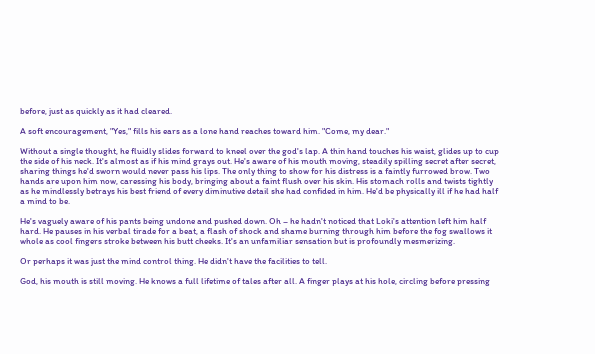before, just as quickly as it had cleared.

A soft encouragement, "Yes," fills his ears as a lone hand reaches toward him. "Come, my dear."

Without a single thought, he fluidly slides forward to kneel over the god's lap. A thin hand touches his waist, glides up to cup the side of his neck. It's almost as if his mind grays out. He's aware of his mouth moving, steadily spilling secret after secret, sharing things he'd sworn would never pass his lips. The only thing to show for his distress is a faintly furrowed brow. Two hands are upon him now, caressing his body, bringing about a faint flush over his skin. His stomach rolls and twists tightly as he mindlessly betrays his best friend of every diminutive detail she had confided in him. He'd be physically ill if he had half a mind to be.

He's vaguely aware of his pants being undone and pushed down. Oh – he hadn't noticed that Loki's attention left him half hard. He pauses in his verbal tirade for a beat, a flash of shock and shame burning through him before the fog swallows it whole as cool fingers stroke between his butt cheeks. It's an unfamiliar sensation but is profoundly mesmerizing.

Or perhaps it was just the mind control thing. He didn't have the facilities to tell.

God, his mouth is still moving. He knows a full lifetime of tales after all. A finger plays at his hole, circling before pressing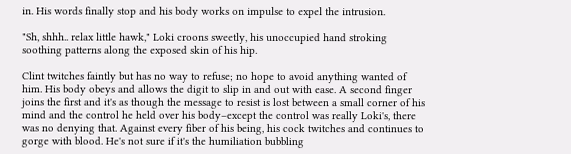in. His words finally stop and his body works on impulse to expel the intrusion.

"Sh, shhh.. relax little hawk," Loki croons sweetly, his unoccupied hand stroking soothing patterns along the exposed skin of his hip.

Clint twitches faintly but has no way to refuse; no hope to avoid anything wanted of him. His body obeys and allows the digit to slip in and out with ease. A second finger joins the first and it's as though the message to resist is lost between a small corner of his mind and the control he held over his body–except the control was really Loki's, there was no denying that. Against every fiber of his being, his cock twitches and continues to gorge with blood. He's not sure if it's the humiliation bubbling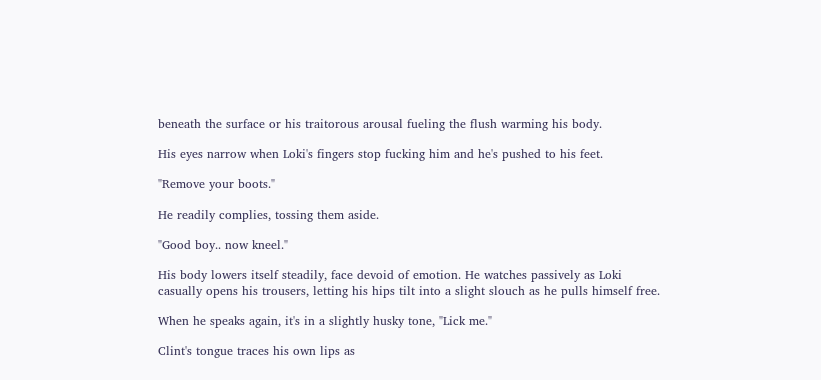beneath the surface or his traitorous arousal fueling the flush warming his body.

His eyes narrow when Loki's fingers stop fucking him and he's pushed to his feet.

"Remove your boots."

He readily complies, tossing them aside.

"Good boy.. now kneel."

His body lowers itself steadily, face devoid of emotion. He watches passively as Loki casually opens his trousers, letting his hips tilt into a slight slouch as he pulls himself free.

When he speaks again, it's in a slightly husky tone, "Lick me."

Clint's tongue traces his own lips as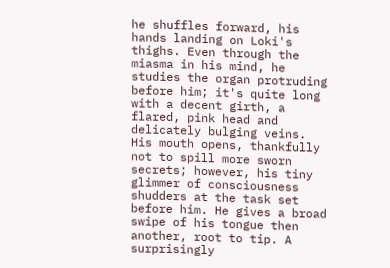he shuffles forward, his hands landing on Loki's thighs. Even through the miasma in his mind, he studies the organ protruding before him; it's quite long with a decent girth, a flared, pink head and delicately bulging veins. His mouth opens, thankfully not to spill more sworn secrets; however, his tiny glimmer of consciousness shudders at the task set before him. He gives a broad swipe of his tongue then another, root to tip. A surprisingly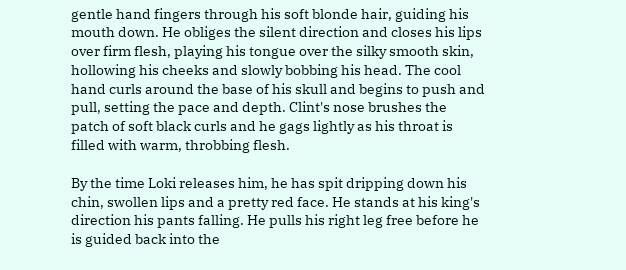gentle hand fingers through his soft blonde hair, guiding his mouth down. He obliges the silent direction and closes his lips over firm flesh, playing his tongue over the silky smooth skin, hollowing his cheeks and slowly bobbing his head. The cool hand curls around the base of his skull and begins to push and pull, setting the pace and depth. Clint's nose brushes the patch of soft black curls and he gags lightly as his throat is filled with warm, throbbing flesh.

By the time Loki releases him, he has spit dripping down his chin, swollen lips and a pretty red face. He stands at his king's direction his pants falling. He pulls his right leg free before he is guided back into the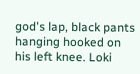god's lap, black pants hanging hooked on his left knee. Loki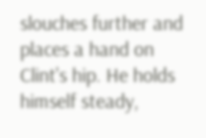slouches further and places a hand on Clint's hip. He holds himself steady,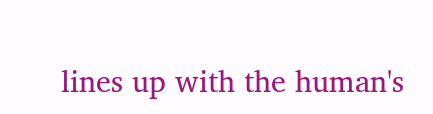lines up with the human's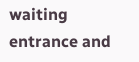waiting entrance and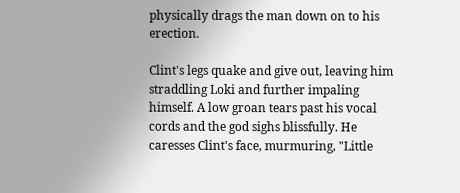physically drags the man down on to his erection.

Clint's legs quake and give out, leaving him straddling Loki and further impaling himself. A low groan tears past his vocal cords and the god sighs blissfully. He caresses Clint's face, murmuring, "Little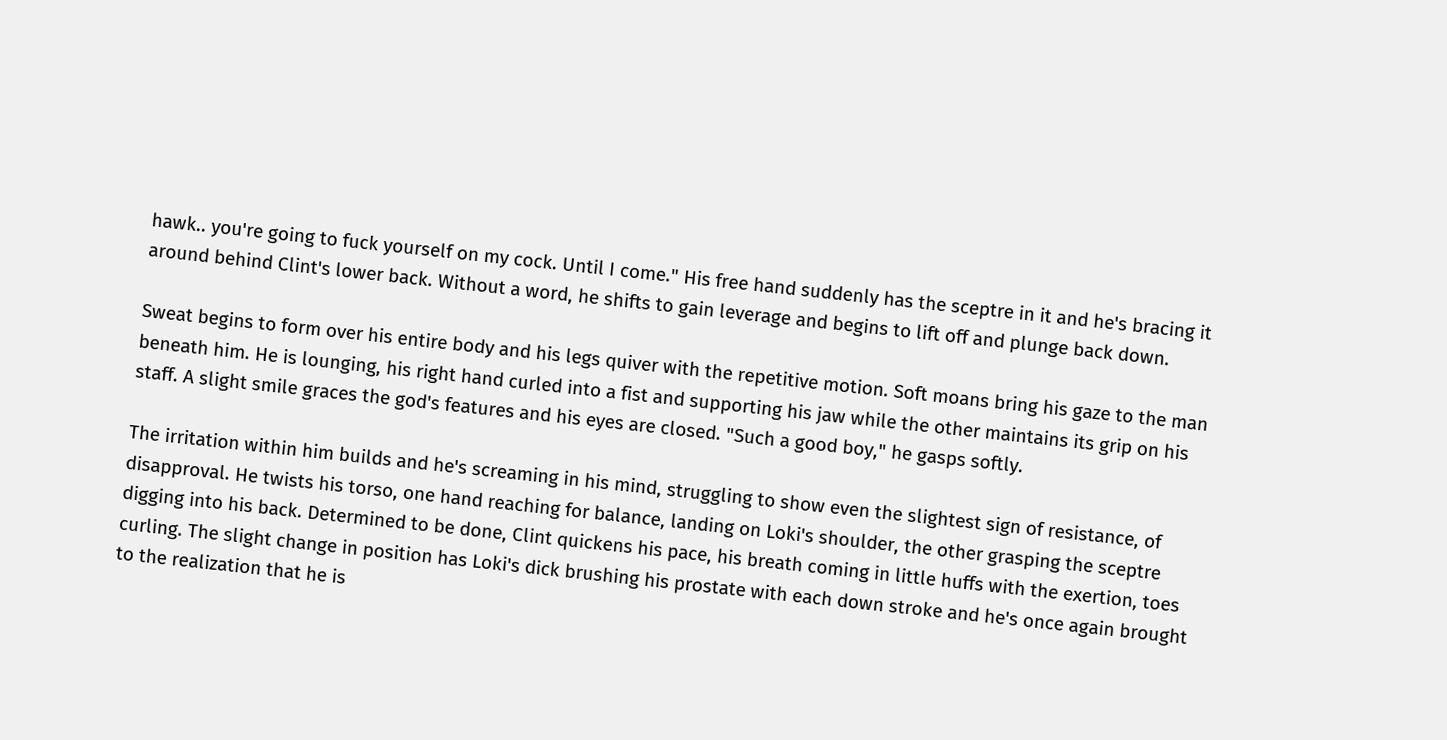hawk.. you're going to fuck yourself on my cock. Until I come." His free hand suddenly has the sceptre in it and he's bracing it around behind Clint's lower back. Without a word, he shifts to gain leverage and begins to lift off and plunge back down.

Sweat begins to form over his entire body and his legs quiver with the repetitive motion. Soft moans bring his gaze to the man beneath him. He is lounging, his right hand curled into a fist and supporting his jaw while the other maintains its grip on his staff. A slight smile graces the god's features and his eyes are closed. "Such a good boy," he gasps softly.

The irritation within him builds and he's screaming in his mind, struggling to show even the slightest sign of resistance, of disapproval. He twists his torso, one hand reaching for balance, landing on Loki's shoulder, the other grasping the sceptre digging into his back. Determined to be done, Clint quickens his pace, his breath coming in little huffs with the exertion, toes curling. The slight change in position has Loki's dick brushing his prostate with each down stroke and he's once again brought to the realization that he is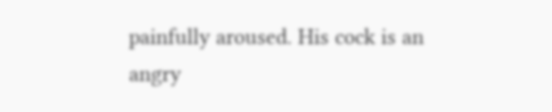painfully aroused. His cock is an angry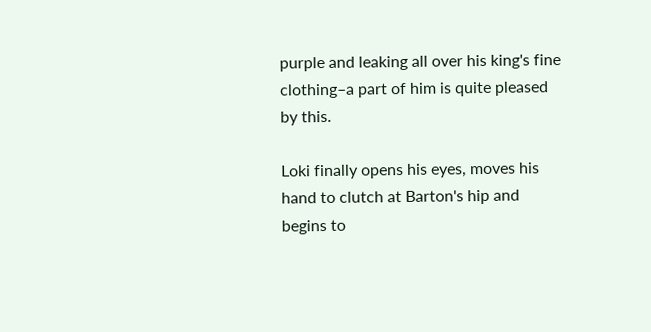purple and leaking all over his king's fine clothing–a part of him is quite pleased by this.

Loki finally opens his eyes, moves his hand to clutch at Barton's hip and begins to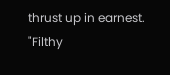thrust up in earnest. "Filthy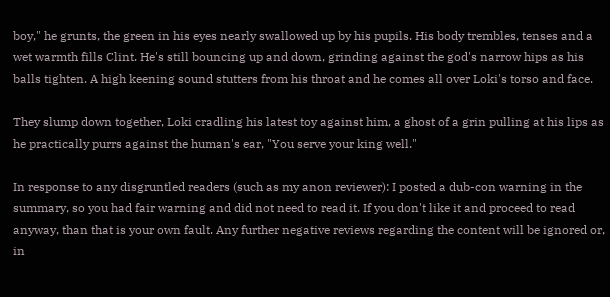boy," he grunts, the green in his eyes nearly swallowed up by his pupils. His body trembles, tenses and a wet warmth fills Clint. He's still bouncing up and down, grinding against the god's narrow hips as his balls tighten. A high keening sound stutters from his throat and he comes all over Loki's torso and face.

They slump down together, Loki cradling his latest toy against him, a ghost of a grin pulling at his lips as he practically purrs against the human's ear, "You serve your king well."

In response to any disgruntled readers (such as my anon reviewer): I posted a dub-con warning in the summary, so you had fair warning and did not need to read it. If you don't like it and proceed to read anyway, than that is your own fault. Any further negative reviews regarding the content will be ignored or, in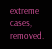extreme cases, removed.